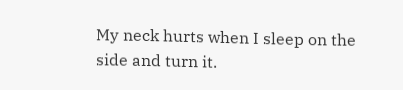My neck hurts when I sleep on the side and turn it.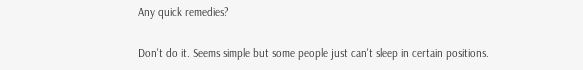Any quick remedies?

Don't do it. Seems simple but some people just can't sleep in certain positions.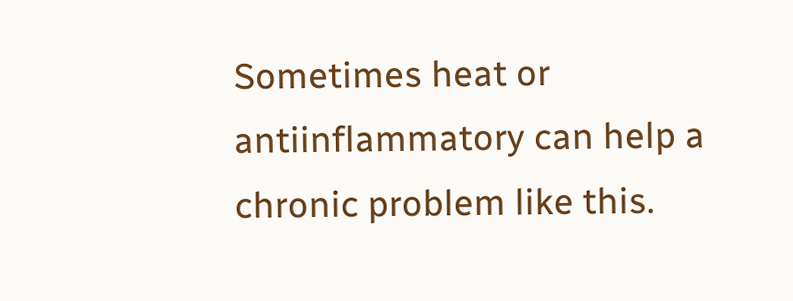Sometimes heat or antiinflammatory can help a chronic problem like this.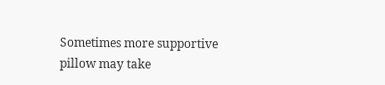Sometimes more supportive pillow may take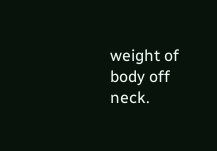weight of body off neck.